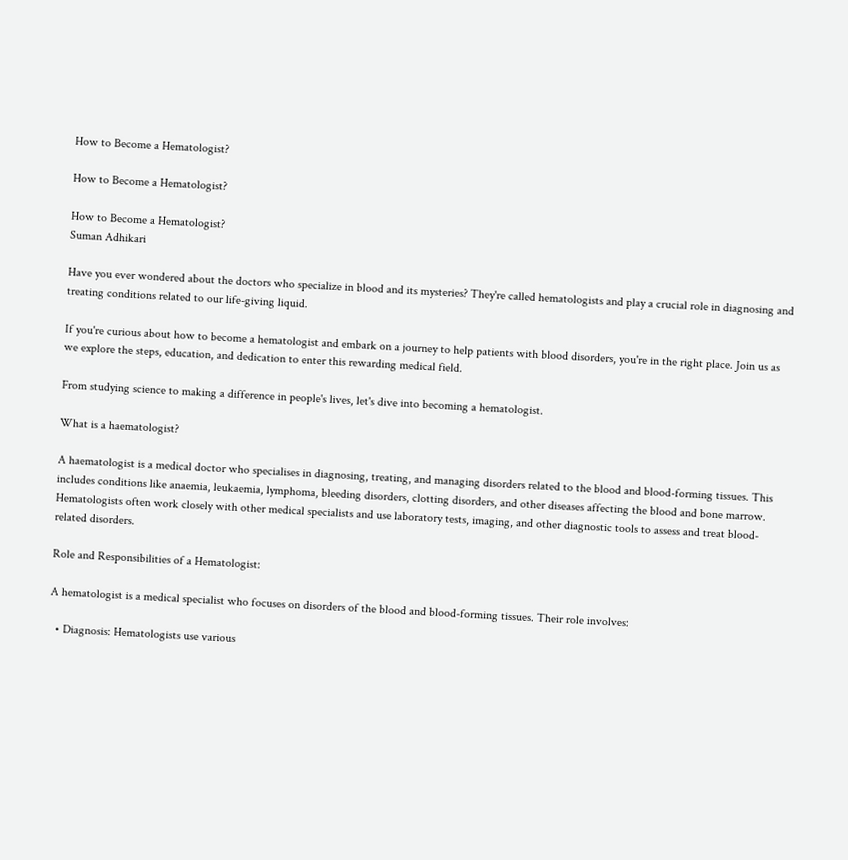How to Become a Hematologist?

How to Become a Hematologist?

How to Become a Hematologist?
Suman Adhikari

Have you ever wondered about the doctors who specialize in blood and its mysteries? They're called hematologists and play a crucial role in diagnosing and treating conditions related to our life-giving liquid.

If you're curious about how to become a hematologist and embark on a journey to help patients with blood disorders, you're in the right place. Join us as we explore the steps, education, and dedication to enter this rewarding medical field.

From studying science to making a difference in people's lives, let's dive into becoming a hematologist.

What is a haematologist?

A haematologist is a medical doctor who specialises in diagnosing, treating, and managing disorders related to the blood and blood-forming tissues. This includes conditions like anaemia, leukaemia, lymphoma, bleeding disorders, clotting disorders, and other diseases affecting the blood and bone marrow. Hematologists often work closely with other medical specialists and use laboratory tests, imaging, and other diagnostic tools to assess and treat blood-related disorders.

Role and Responsibilities of a Hematologist:

A hematologist is a medical specialist who focuses on disorders of the blood and blood-forming tissues. Their role involves:

  • Diagnosis: Hematologists use various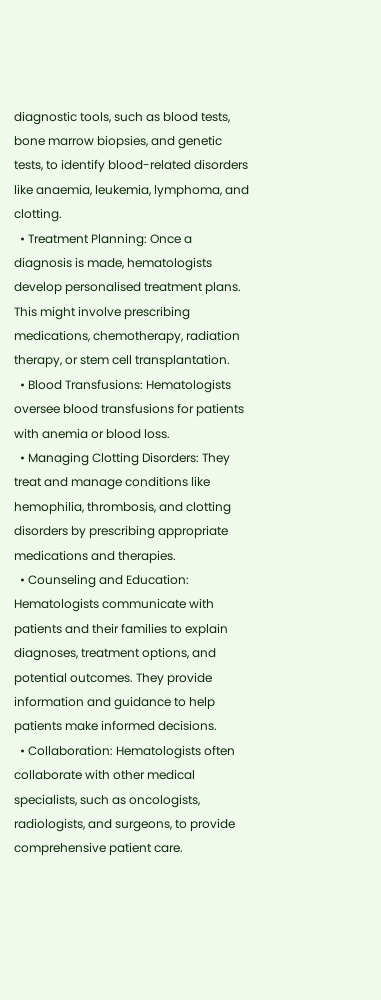diagnostic tools, such as blood tests, bone marrow biopsies, and genetic tests, to identify blood-related disorders like anaemia, leukemia, lymphoma, and clotting.
  • Treatment Planning: Once a diagnosis is made, hematologists develop personalised treatment plans. This might involve prescribing medications, chemotherapy, radiation therapy, or stem cell transplantation.
  • Blood Transfusions: Hematologists oversee blood transfusions for patients with anemia or blood loss.
  • Managing Clotting Disorders: They treat and manage conditions like hemophilia, thrombosis, and clotting disorders by prescribing appropriate medications and therapies.
  • Counseling and Education: Hematologists communicate with patients and their families to explain diagnoses, treatment options, and potential outcomes. They provide information and guidance to help patients make informed decisions.
  • Collaboration: Hematologists often collaborate with other medical specialists, such as oncologists, radiologists, and surgeons, to provide comprehensive patient care.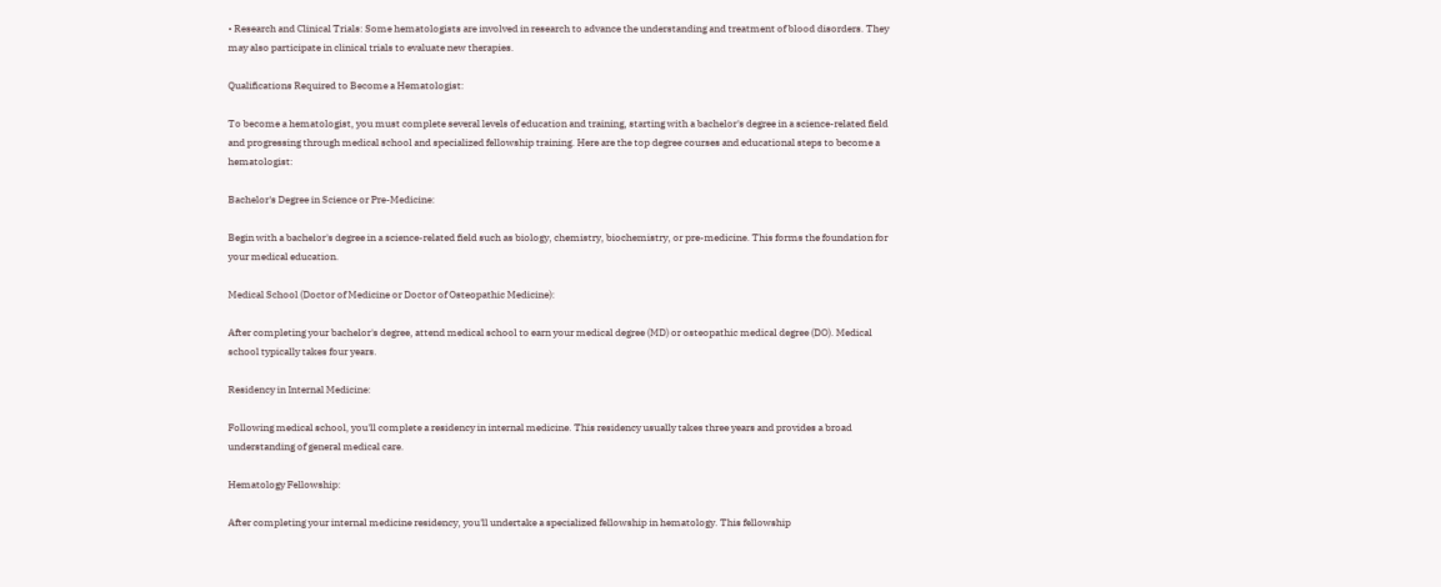• Research and Clinical Trials: Some hematologists are involved in research to advance the understanding and treatment of blood disorders. They may also participate in clinical trials to evaluate new therapies.

Qualifications Required to Become a Hematologist:

To become a hematologist, you must complete several levels of education and training, starting with a bachelor's degree in a science-related field and progressing through medical school and specialized fellowship training. Here are the top degree courses and educational steps to become a hematologist:

Bachelor's Degree in Science or Pre-Medicine:

Begin with a bachelor's degree in a science-related field such as biology, chemistry, biochemistry, or pre-medicine. This forms the foundation for your medical education.

Medical School (Doctor of Medicine or Doctor of Osteopathic Medicine):

After completing your bachelor's degree, attend medical school to earn your medical degree (MD) or osteopathic medical degree (DO). Medical school typically takes four years.

Residency in Internal Medicine:

Following medical school, you'll complete a residency in internal medicine. This residency usually takes three years and provides a broad understanding of general medical care.

Hematology Fellowship:

After completing your internal medicine residency, you'll undertake a specialized fellowship in hematology. This fellowship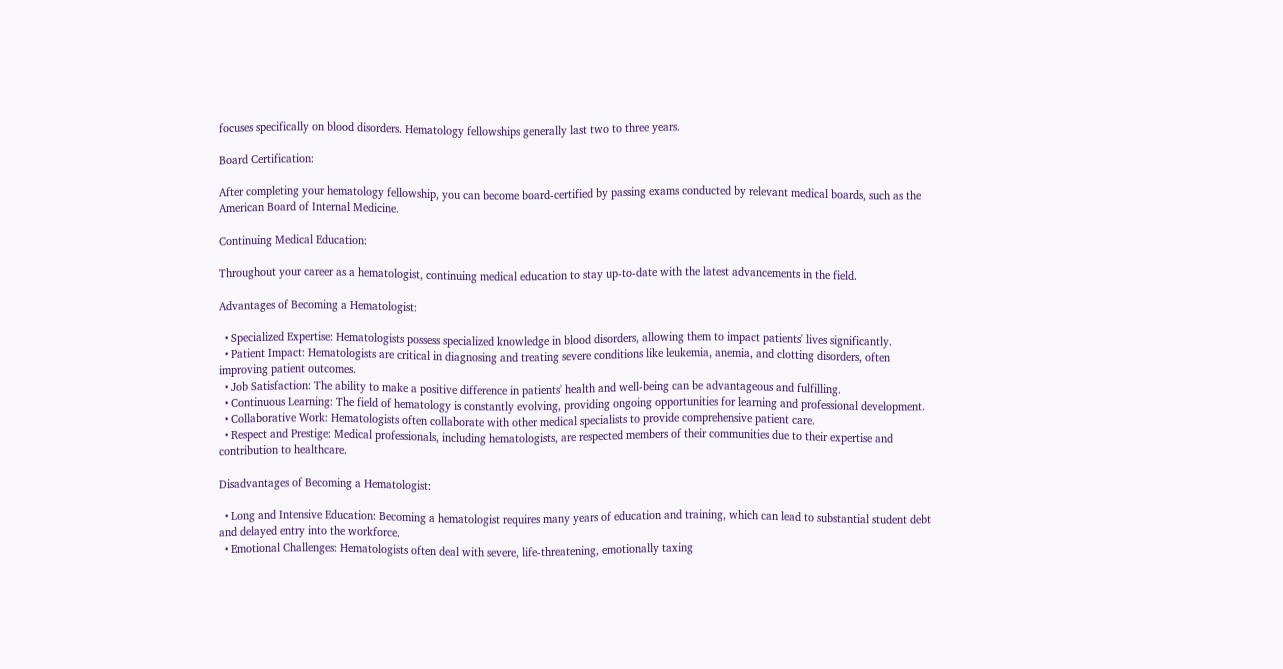focuses specifically on blood disorders. Hematology fellowships generally last two to three years.

Board Certification:

After completing your hematology fellowship, you can become board-certified by passing exams conducted by relevant medical boards, such as the American Board of Internal Medicine.

Continuing Medical Education:

Throughout your career as a hematologist, continuing medical education to stay up-to-date with the latest advancements in the field.

Advantages of Becoming a Hematologist:

  • Specialized Expertise: Hematologists possess specialized knowledge in blood disorders, allowing them to impact patients' lives significantly.
  • Patient Impact: Hematologists are critical in diagnosing and treating severe conditions like leukemia, anemia, and clotting disorders, often improving patient outcomes.
  • Job Satisfaction: The ability to make a positive difference in patients' health and well-being can be advantageous and fulfilling.
  • Continuous Learning: The field of hematology is constantly evolving, providing ongoing opportunities for learning and professional development.
  • Collaborative Work: Hematologists often collaborate with other medical specialists to provide comprehensive patient care.
  • Respect and Prestige: Medical professionals, including hematologists, are respected members of their communities due to their expertise and contribution to healthcare.

Disadvantages of Becoming a Hematologist:

  • Long and Intensive Education: Becoming a hematologist requires many years of education and training, which can lead to substantial student debt and delayed entry into the workforce.
  • Emotional Challenges: Hematologists often deal with severe, life-threatening, emotionally taxing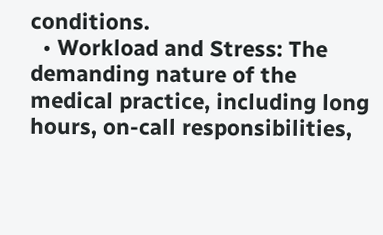conditions.
  • Workload and Stress: The demanding nature of the medical practice, including long hours, on-call responsibilities,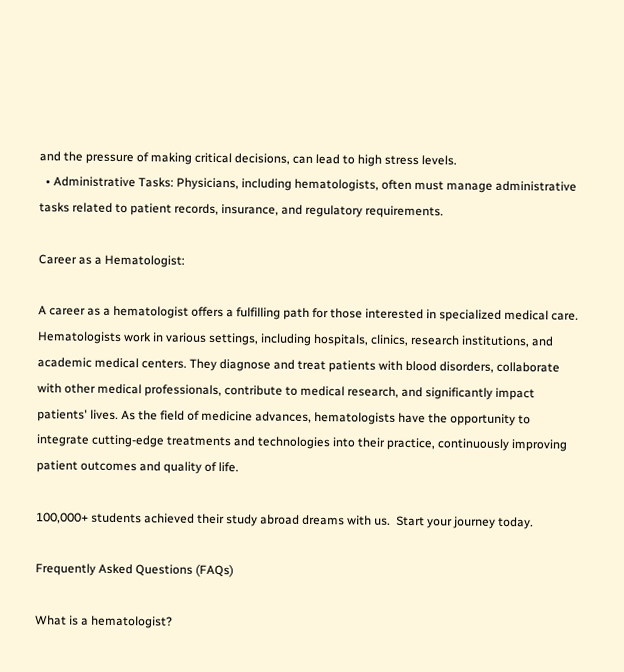and the pressure of making critical decisions, can lead to high stress levels.
  • Administrative Tasks: Physicians, including hematologists, often must manage administrative tasks related to patient records, insurance, and regulatory requirements.

Career as a Hematologist:

A career as a hematologist offers a fulfilling path for those interested in specialized medical care. Hematologists work in various settings, including hospitals, clinics, research institutions, and academic medical centers. They diagnose and treat patients with blood disorders, collaborate with other medical professionals, contribute to medical research, and significantly impact patients' lives. As the field of medicine advances, hematologists have the opportunity to integrate cutting-edge treatments and technologies into their practice, continuously improving patient outcomes and quality of life.

100,000+ students achieved their study abroad dreams with us.  Start your journey today.

Frequently Asked Questions (FAQs)

What is a hematologist?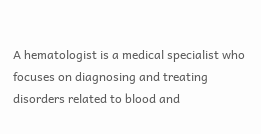A hematologist is a medical specialist who focuses on diagnosing and treating disorders related to blood and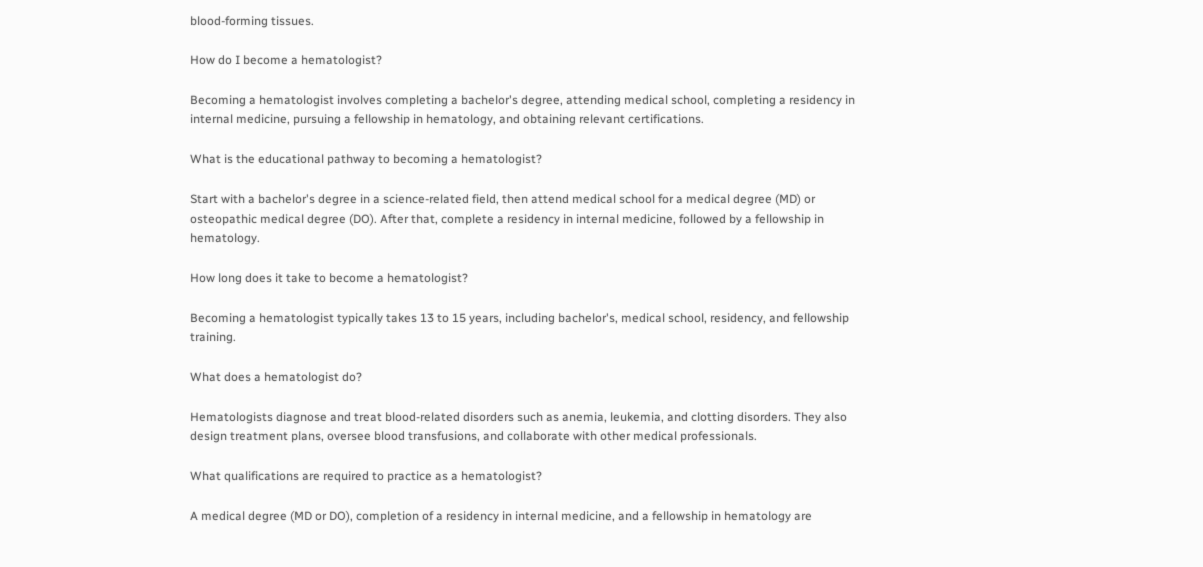blood-forming tissues.

How do I become a hematologist?

Becoming a hematologist involves completing a bachelor's degree, attending medical school, completing a residency in internal medicine, pursuing a fellowship in hematology, and obtaining relevant certifications.

What is the educational pathway to becoming a hematologist?

Start with a bachelor's degree in a science-related field, then attend medical school for a medical degree (MD) or osteopathic medical degree (DO). After that, complete a residency in internal medicine, followed by a fellowship in hematology.

How long does it take to become a hematologist?

Becoming a hematologist typically takes 13 to 15 years, including bachelor's, medical school, residency, and fellowship training.

What does a hematologist do?

Hematologists diagnose and treat blood-related disorders such as anemia, leukemia, and clotting disorders. They also design treatment plans, oversee blood transfusions, and collaborate with other medical professionals.

What qualifications are required to practice as a hematologist?

A medical degree (MD or DO), completion of a residency in internal medicine, and a fellowship in hematology are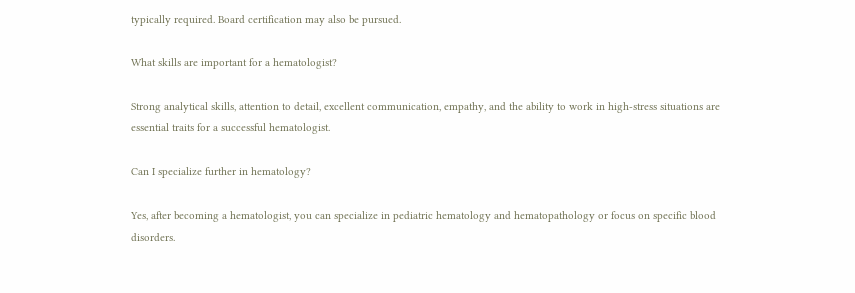typically required. Board certification may also be pursued.

What skills are important for a hematologist?

Strong analytical skills, attention to detail, excellent communication, empathy, and the ability to work in high-stress situations are essential traits for a successful hematologist.

Can I specialize further in hematology?

Yes, after becoming a hematologist, you can specialize in pediatric hematology and hematopathology or focus on specific blood disorders.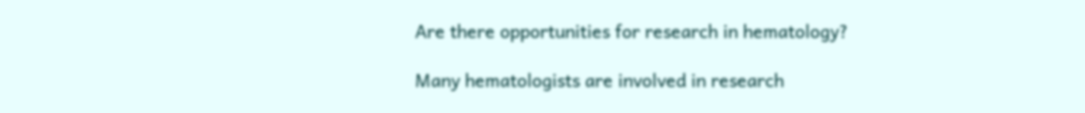Are there opportunities for research in hematology?

Many hematologists are involved in research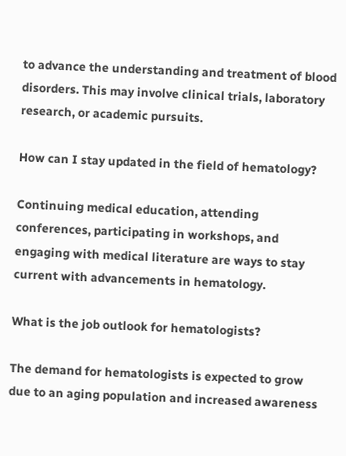to advance the understanding and treatment of blood disorders. This may involve clinical trials, laboratory research, or academic pursuits.

How can I stay updated in the field of hematology?

Continuing medical education, attending conferences, participating in workshops, and engaging with medical literature are ways to stay current with advancements in hematology.

What is the job outlook for hematologists?

The demand for hematologists is expected to grow due to an aging population and increased awareness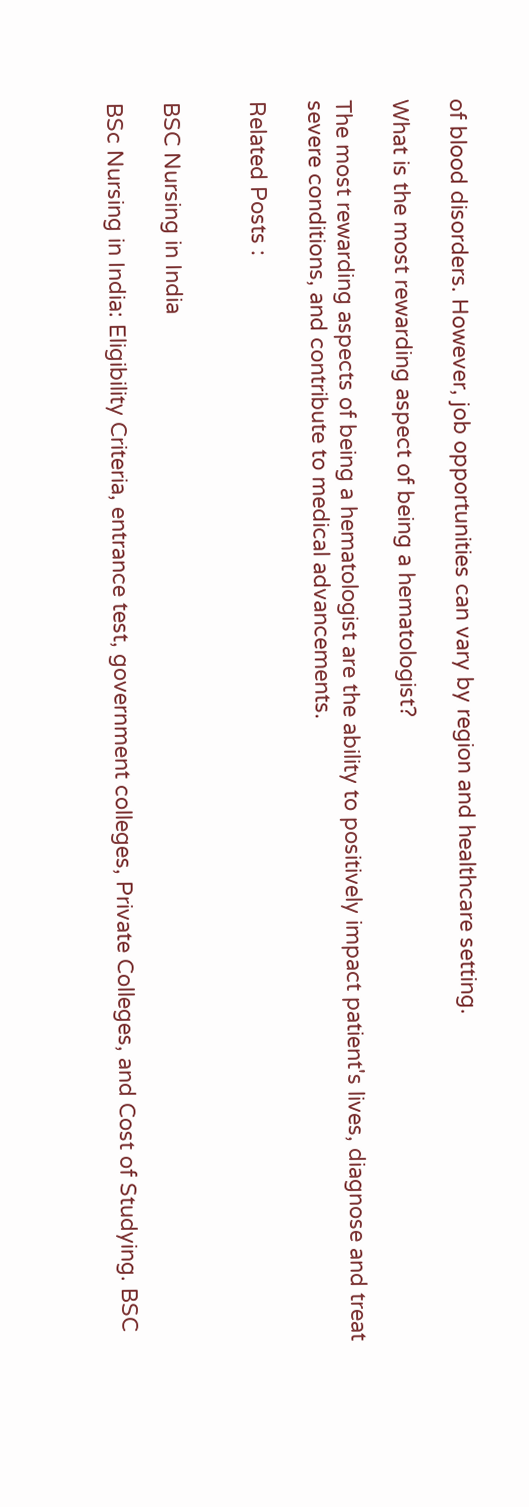of blood disorders. However, job opportunities can vary by region and healthcare setting.

What is the most rewarding aspect of being a hematologist?

The most rewarding aspects of being a hematologist are the ability to positively impact patient's lives, diagnose and treat severe conditions, and contribute to medical advancements.

Related Posts :


BSC Nursing in India

BSc Nursing in India: Eligibility Criteria, entrance test, government colleges, Private Colleges, and Cost of Studying. BSC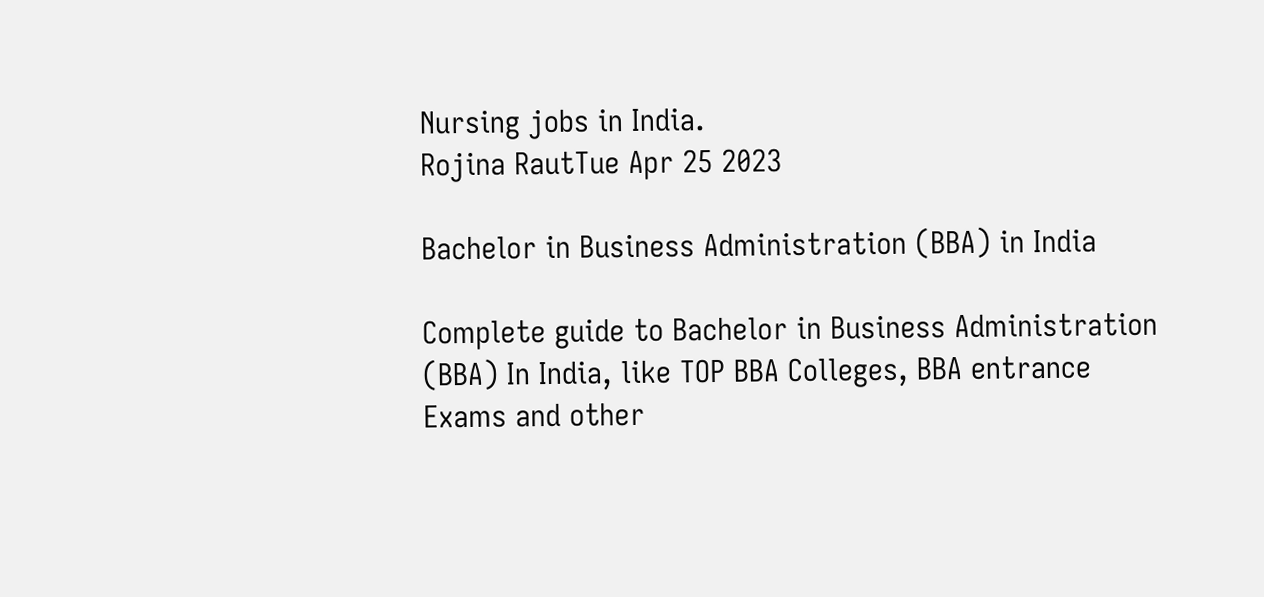Nursing jobs in India.
Rojina RautTue Apr 25 2023

Bachelor in Business Administration (BBA) in India

Complete guide to Bachelor in Business Administration (BBA) In India, like TOP BBA Colleges, BBA entrance Exams and other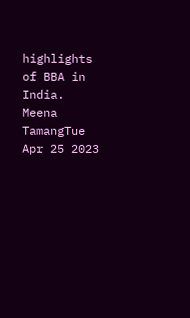highlights of BBA in India.
Meena TamangTue Apr 25 2023